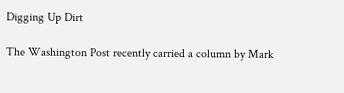Digging Up Dirt

The Washington Post recently carried a column by Mark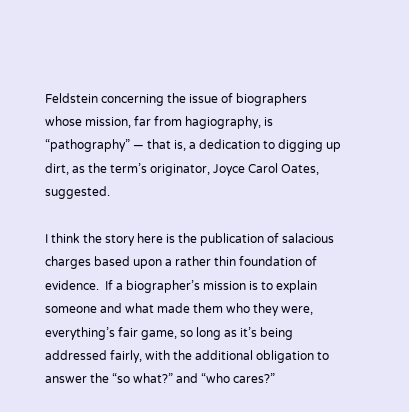Feldstein concerning the issue of biographers whose mission, far from hagiography, is “pathography” — that is, a dedication to digging up dirt, as the term’s originator, Joyce Carol Oates, suggested.

I think the story here is the publication of salacious charges based upon a rather thin foundation of evidence.  If a biographer’s mission is to explain someone and what made them who they were, everything’s fair game, so long as it’s being addressed fairly, with the additional obligation to answer the “so what?” and “who cares?”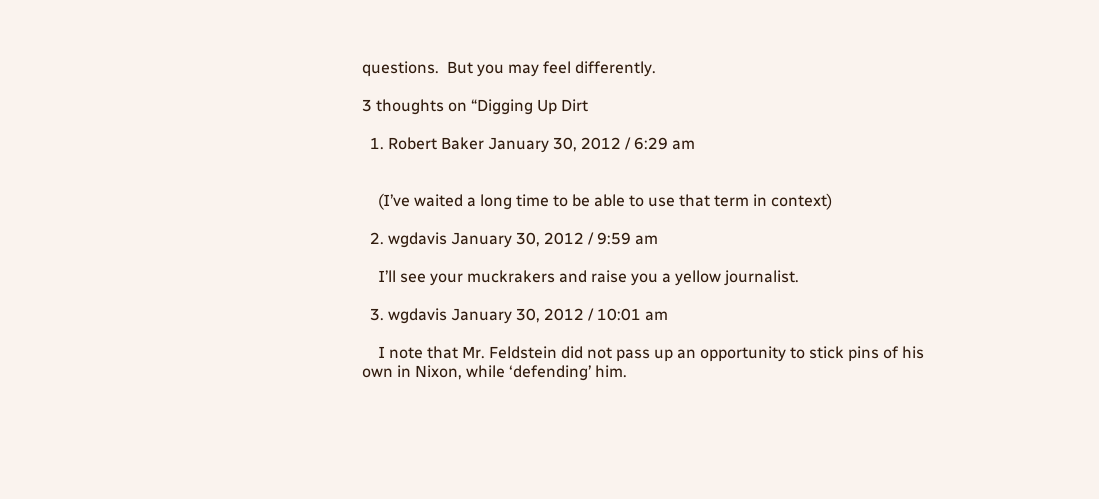questions.  But you may feel differently.

3 thoughts on “Digging Up Dirt

  1. Robert Baker January 30, 2012 / 6:29 am


    (I’ve waited a long time to be able to use that term in context)

  2. wgdavis January 30, 2012 / 9:59 am

    I’ll see your muckrakers and raise you a yellow journalist.

  3. wgdavis January 30, 2012 / 10:01 am

    I note that Mr. Feldstein did not pass up an opportunity to stick pins of his own in Nixon, while ‘defending’ him.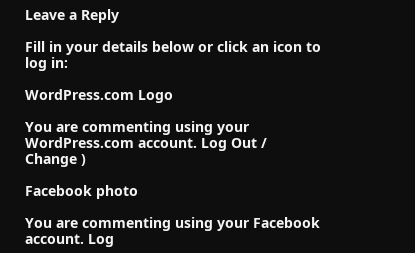Leave a Reply

Fill in your details below or click an icon to log in:

WordPress.com Logo

You are commenting using your WordPress.com account. Log Out /  Change )

Facebook photo

You are commenting using your Facebook account. Log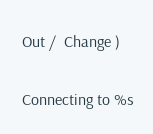Out /  Change )

Connecting to %s